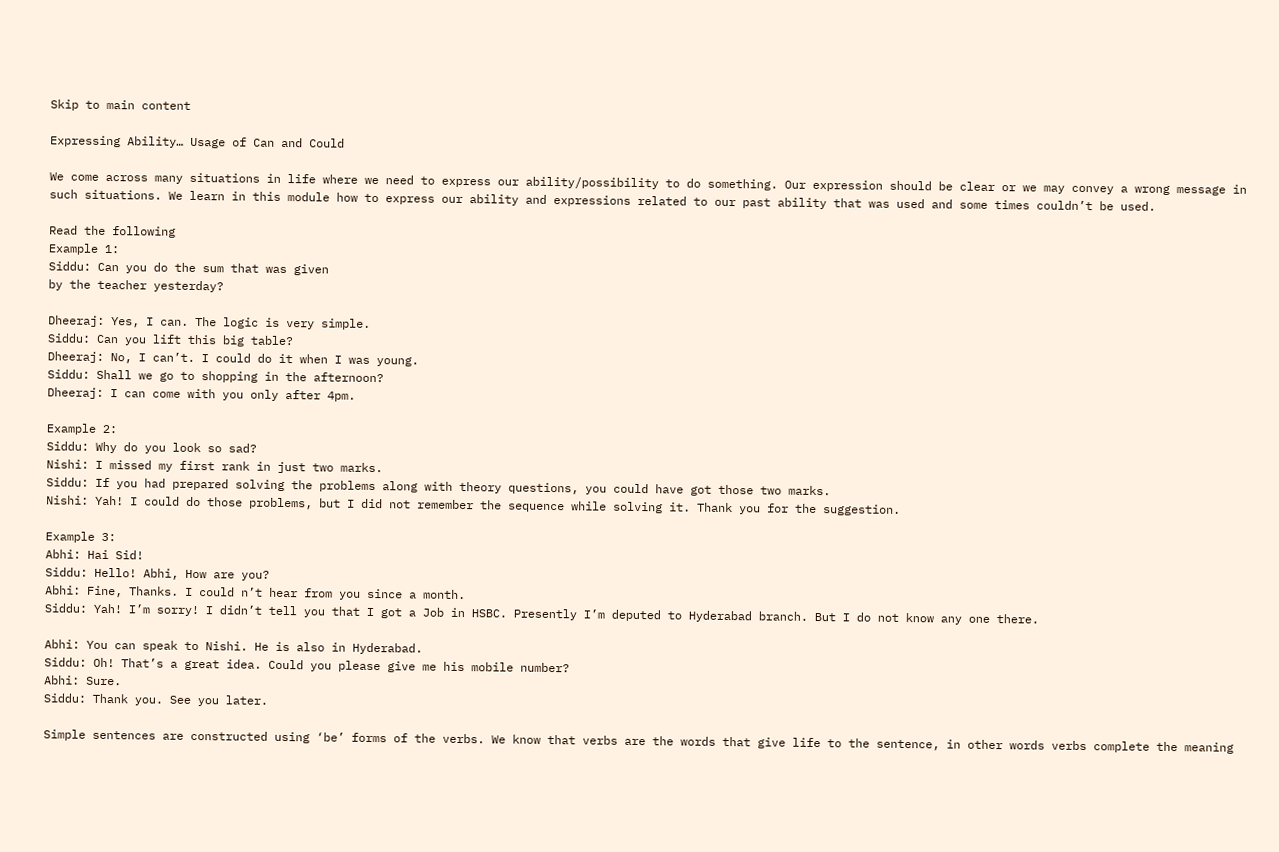Skip to main content

Expressing Ability… Usage of Can and Could

We come across many situations in life where we need to express our ability/possibility to do something. Our expression should be clear or we may convey a wrong message in such situations. We learn in this module how to express our ability and expressions related to our past ability that was used and some times couldn’t be used.

Read the following
Example 1:
Siddu: Can you do the sum that was given
by the teacher yesterday?

Dheeraj: Yes, I can. The logic is very simple.
Siddu: Can you lift this big table?
Dheeraj: No, I can’t. I could do it when I was young.
Siddu: Shall we go to shopping in the afternoon?
Dheeraj: I can come with you only after 4pm.

Example 2:
Siddu: Why do you look so sad?
Nishi: I missed my first rank in just two marks.
Siddu: If you had prepared solving the problems along with theory questions, you could have got those two marks.
Nishi: Yah! I could do those problems, but I did not remember the sequence while solving it. Thank you for the suggestion.

Example 3:
Abhi: Hai Sid!
Siddu: Hello! Abhi, How are you?
Abhi: Fine, Thanks. I could n’t hear from you since a month.
Siddu: Yah! I’m sorry! I didn’t tell you that I got a Job in HSBC. Presently I’m deputed to Hyderabad branch. But I do not know any one there.

Abhi: You can speak to Nishi. He is also in Hyderabad.
Siddu: Oh! That’s a great idea. Could you please give me his mobile number?
Abhi: Sure.
Siddu: Thank you. See you later.

Simple sentences are constructed using ‘be’ forms of the verbs. We know that verbs are the words that give life to the sentence, in other words verbs complete the meaning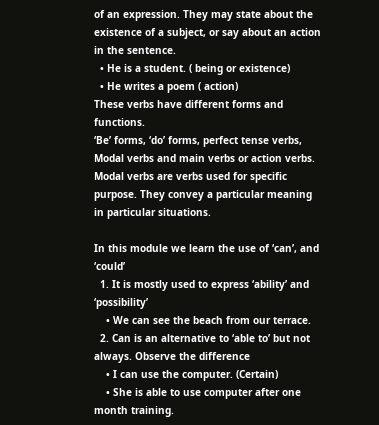of an expression. They may state about the existence of a subject, or say about an action in the sentence.
  • He is a student. ( being or existence)
  • He writes a poem ( action)
These verbs have different forms and functions.
‘Be’ forms, ‘do’ forms, perfect tense verbs, Modal verbs and main verbs or action verbs. Modal verbs are verbs used for specific purpose. They convey a particular meaning in particular situations.

In this module we learn the use of ‘can’, and ‘could’
  1. It is mostly used to express ‘ability’ and ‘possibility’
    • We can see the beach from our terrace.
  2. Can is an alternative to ‘able to’ but not always. Observe the difference
    • I can use the computer. (Certain)
    • She is able to use computer after one month training.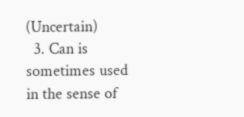(Uncertain)
  3. Can is sometimes used in the sense of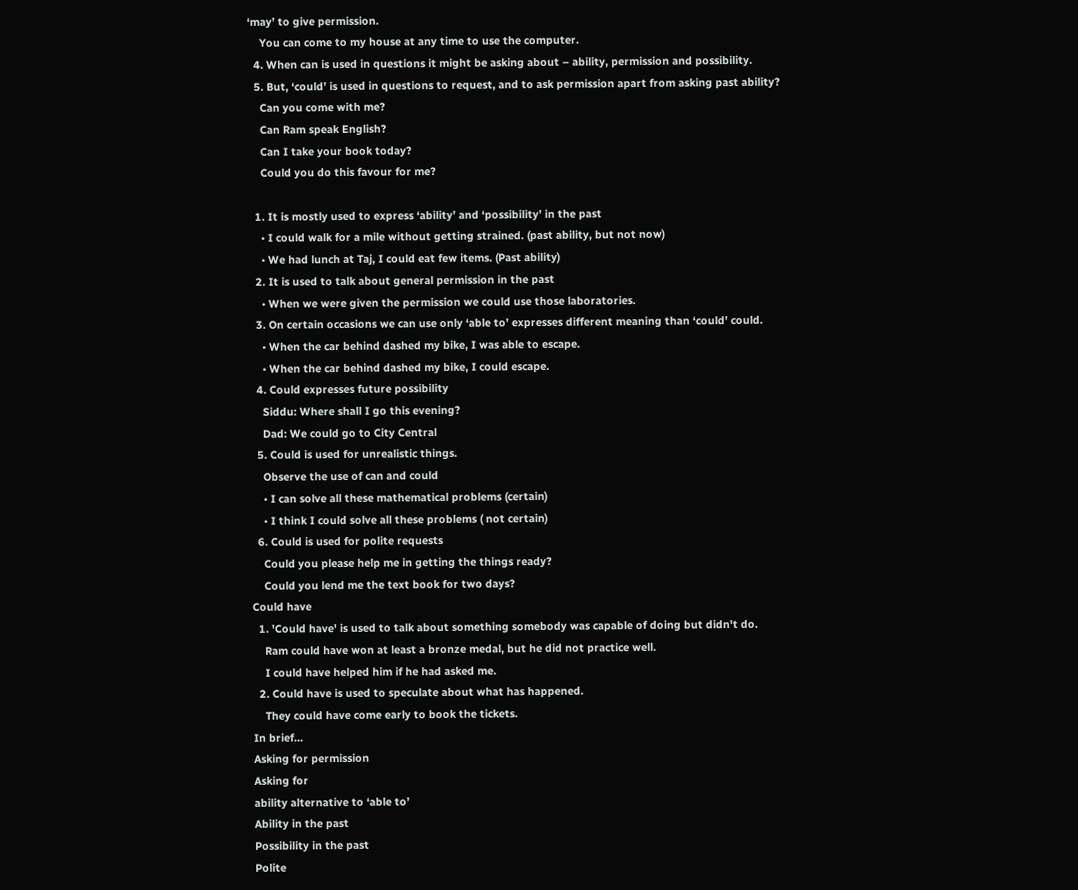‘may’ to give permission.
    You can come to my house at any time to use the computer.
  4. When can is used in questions it might be asking about – ability, permission and possibility.
  5. But, ‘could’ is used in questions to request, and to ask permission apart from asking past ability?
    Can you come with me?
    Can Ram speak English?
    Can I take your book today?
    Could you do this favour for me?

  1. It is mostly used to express ‘ability’ and ‘possibility’ in the past
    • I could walk for a mile without getting strained. (past ability, but not now)
    • We had lunch at Taj, I could eat few items. (Past ability)
  2. It is used to talk about general permission in the past
    • When we were given the permission we could use those laboratories.
  3. On certain occasions we can use only ‘able to’ expresses different meaning than ‘could’ could.
    • When the car behind dashed my bike, I was able to escape.
    • When the car behind dashed my bike, I could escape.
  4. Could expresses future possibility
    Siddu: Where shall I go this evening?
    Dad: We could go to City Central
  5. Could is used for unrealistic things.
    Observe the use of can and could
    • I can solve all these mathematical problems (certain)
    • I think I could solve all these problems ( not certain)
  6. Could is used for polite requests
    Could you please help me in getting the things ready?
    Could you lend me the text book for two days?
Could have
  1. 'Could have' is used to talk about something somebody was capable of doing but didn't do.
    Ram could have won at least a bronze medal, but he did not practice well.
    I could have helped him if he had asked me.
  2. Could have is used to speculate about what has happened.
    They could have come early to book the tickets.
In brief…
Asking for permission
Asking for
ability alternative to ‘able to’
Ability in the past
Possibility in the past
Polite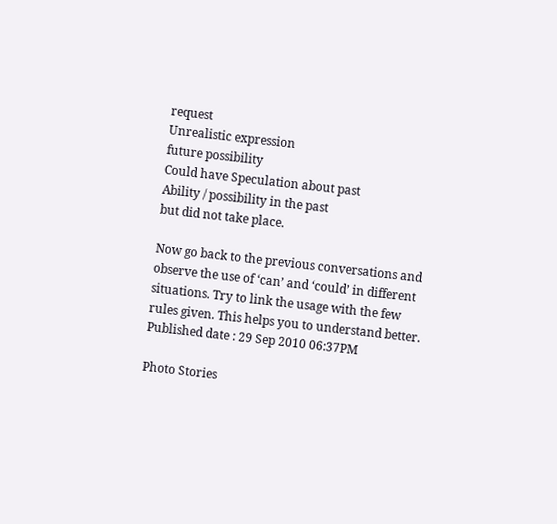request
Unrealistic expression
future possibility
Could have Speculation about past
Ability / possibility in the past
but did not take place.

Now go back to the previous conversations and observe the use of ‘can’ and ‘could’ in different situations. Try to link the usage with the few rules given. This helps you to understand better.
Published date : 29 Sep 2010 06:37PM

Photo Stories